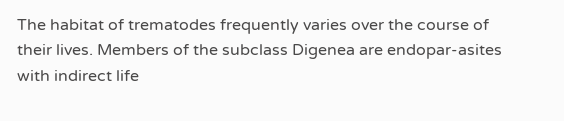The habitat of trematodes frequently varies over the course of their lives. Members of the subclass Digenea are endopar-asites with indirect life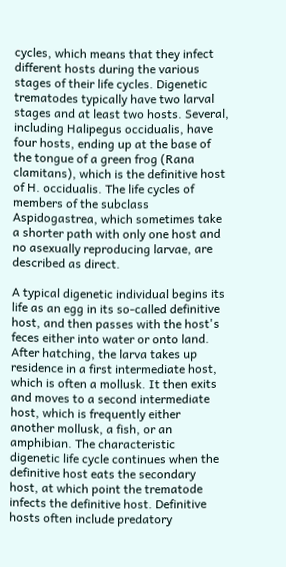cycles, which means that they infect different hosts during the various stages of their life cycles. Digenetic trematodes typically have two larval stages and at least two hosts. Several, including Halipegus occidualis, have four hosts, ending up at the base of the tongue of a green frog (Rana clamitans), which is the definitive host of H. occidualis. The life cycles of members of the subclass Aspidogastrea, which sometimes take a shorter path with only one host and no asexually reproducing larvae, are described as direct.

A typical digenetic individual begins its life as an egg in its so-called definitive host, and then passes with the host's feces either into water or onto land. After hatching, the larva takes up residence in a first intermediate host, which is often a mollusk. It then exits and moves to a second intermediate host, which is frequently either another mollusk, a fish, or an amphibian. The characteristic digenetic life cycle continues when the definitive host eats the secondary host, at which point the trematode infects the definitive host. Definitive hosts often include predatory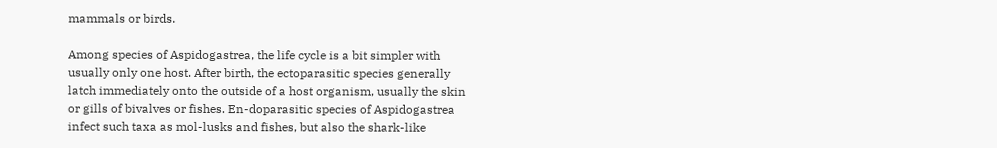mammals or birds.

Among species of Aspidogastrea, the life cycle is a bit simpler with usually only one host. After birth, the ectoparasitic species generally latch immediately onto the outside of a host organism, usually the skin or gills of bivalves or fishes. En-doparasitic species of Aspidogastrea infect such taxa as mol-lusks and fishes, but also the shark-like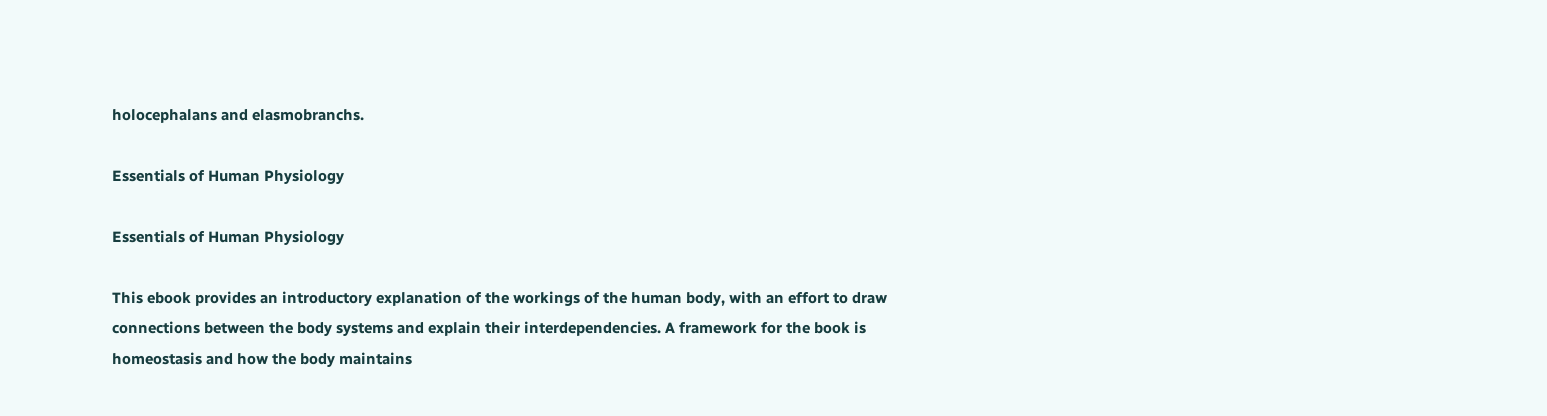holocephalans and elasmobranchs.

Essentials of Human Physiology

Essentials of Human Physiology

This ebook provides an introductory explanation of the workings of the human body, with an effort to draw connections between the body systems and explain their interdependencies. A framework for the book is homeostasis and how the body maintains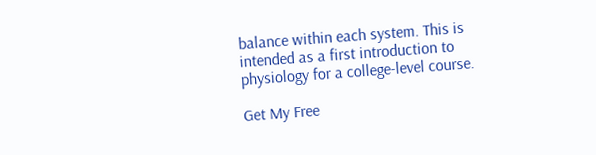balance within each system. This is intended as a first introduction to physiology for a college-level course.

Get My Free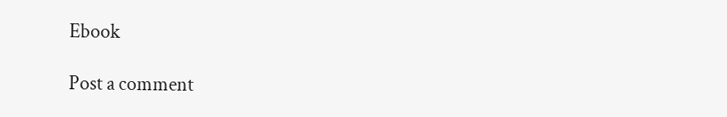Ebook

Post a comment